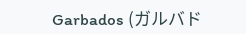Garbados (ガルバド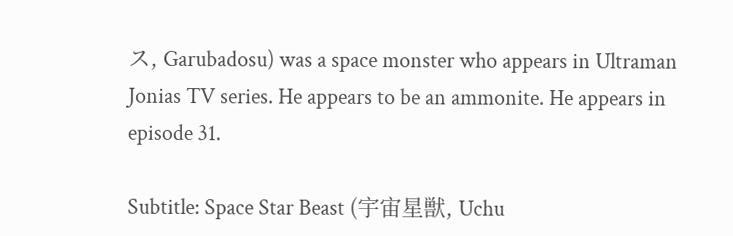ス, Garubadosu) was a space monster who appears in Ultraman Jonias TV series. He appears to be an ammonite. He appears in episode 31.

Subtitle: Space Star Beast (宇宙星獣, Uchu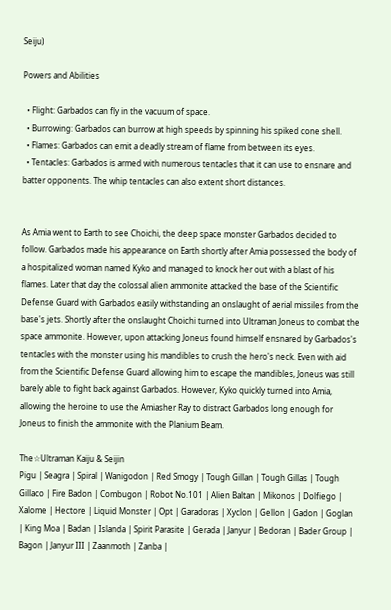Seiju)

Powers and Abilities

  • Flight: Garbados can fly in the vacuum of space.
  • Burrowing: Garbados can burrow at high speeds by spinning his spiked cone shell.
  • Flames: Garbados can emit a deadly stream of flame from between its eyes.
  • Tentacles: Garbados is armed with numerous tentacles that it can use to ensnare and batter opponents. The whip tentacles can also extent short distances.


As Amia went to Earth to see Choichi, the deep space monster Garbados decided to follow. Garbados made his appearance on Earth shortly after Amia possessed the body of a hospitalized woman named Kyko and managed to knock her out with a blast of his flames. Later that day the colossal alien ammonite attacked the base of the Scientific Defense Guard with Garbados easily withstanding an onslaught of aerial missiles from the base's jets. Shortly after the onslaught Choichi turned into Ultraman Joneus to combat the space ammonite. However, upon attacking Joneus found himself ensnared by Garbados's tentacles with the monster using his mandibles to crush the hero's neck. Even with aid from the Scientific Defense Guard allowing him to escape the mandibles, Joneus was still barely able to fight back against Garbados. However, Kyko quickly turned into Amia, allowing the heroine to use the Amiasher Ray to distract Garbados long enough for Joneus to finish the ammonite with the Planium Beam.

The☆Ultraman Kaiju & Seijin
Pigu | Seagra | Spiral | Wanigodon | Red Smogy | Tough Gillan | Tough Gillas | Tough Gillaco | Fire Badon | Combugon | Robot No.101 | Alien Baltan | Mikonos | Dolfiego | Xalome | Hectore | Liquid Monster | Opt | Garadoras | Xyclon | Gellon | Gadon | Goglan | King Moa | Badan | Islanda | Spirit Parasite | Gerada | Janyur | Bedoran | Bader Group | Bagon | Janyur III | Zaanmoth | Zanba |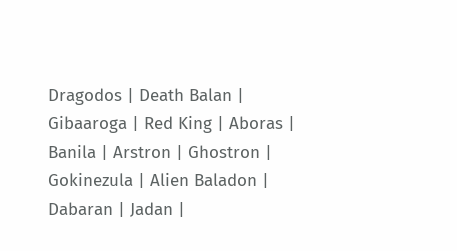Dragodos | Death Balan | Gibaaroga | Red King | Aboras | Banila | Arstron | Ghostron | Gokinezula | Alien Baladon | Dabaran | Jadan |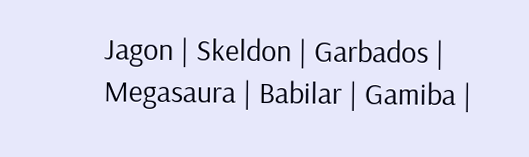Jagon | Skeldon | Garbados | Megasaura | Babilar | Gamiba |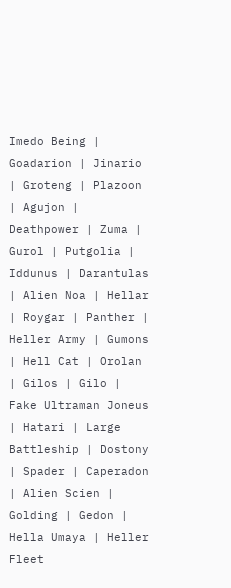Imedo Being | Goadarion | Jinario | Groteng | Plazoon | Agujon | Deathpower | Zuma | Gurol | Putgolia | Iddunus | Darantulas | Alien Noa | Hellar | Roygar | Panther | Heller Army | Gumons | Hell Cat | Orolan | Gilos | Gilo | Fake Ultraman Joneus | Hatari | Large Battleship | Dostony | Spader | Caperadon | Alien Scien | Golding | Gedon | Hella Umaya | Heller Fleet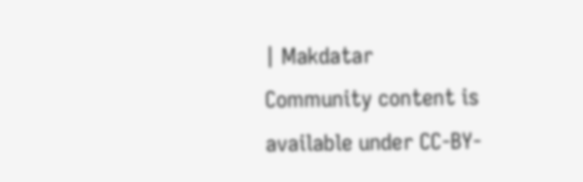| Makdatar
Community content is available under CC-BY-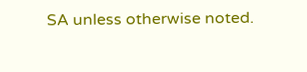SA unless otherwise noted.